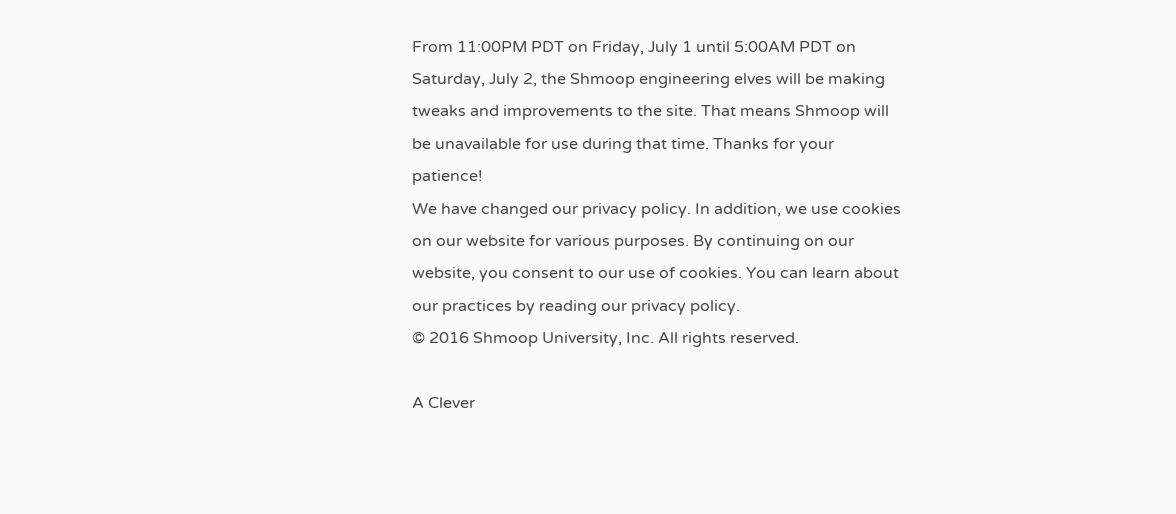From 11:00PM PDT on Friday, July 1 until 5:00AM PDT on Saturday, July 2, the Shmoop engineering elves will be making tweaks and improvements to the site. That means Shmoop will be unavailable for use during that time. Thanks for your patience!
We have changed our privacy policy. In addition, we use cookies on our website for various purposes. By continuing on our website, you consent to our use of cookies. You can learn about our practices by reading our privacy policy.
© 2016 Shmoop University, Inc. All rights reserved.

A Clever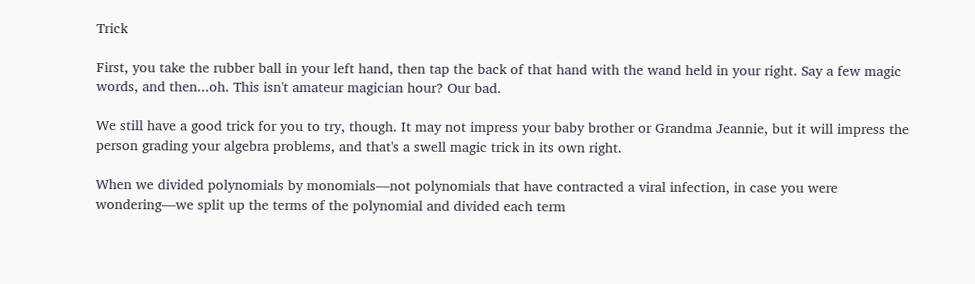Trick

First, you take the rubber ball in your left hand, then tap the back of that hand with the wand held in your right. Say a few magic words, and then...oh. This isn't amateur magician hour? Our bad.

We still have a good trick for you to try, though. It may not impress your baby brother or Grandma Jeannie, but it will impress the person grading your algebra problems, and that's a swell magic trick in its own right.

When we divided polynomials by monomials—not polynomials that have contracted a viral infection, in case you were wondering—we split up the terms of the polynomial and divided each term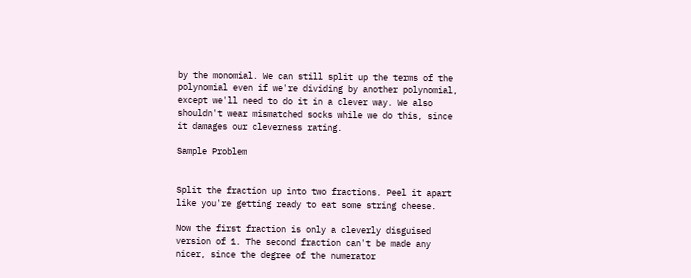by the monomial. We can still split up the terms of the polynomial even if we're dividing by another polynomial, except we'll need to do it in a clever way. We also shouldn't wear mismatched socks while we do this, since it damages our cleverness rating.

Sample Problem


Split the fraction up into two fractions. Peel it apart like you're getting ready to eat some string cheese.

Now the first fraction is only a cleverly disguised version of 1. The second fraction can't be made any nicer, since the degree of the numerator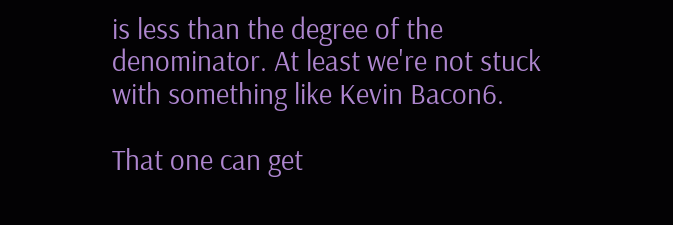is less than the degree of the denominator. At least we're not stuck with something like Kevin Bacon6.

That one can get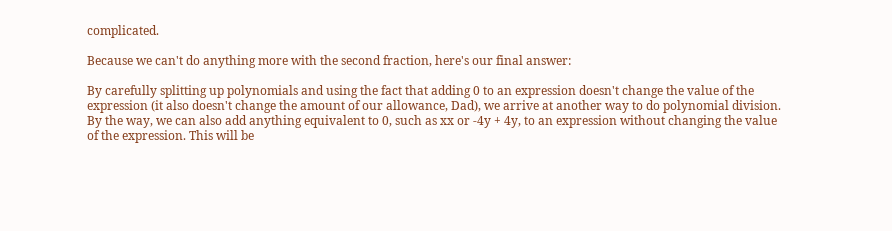complicated.

Because we can't do anything more with the second fraction, here's our final answer:

By carefully splitting up polynomials and using the fact that adding 0 to an expression doesn't change the value of the expression (it also doesn't change the amount of our allowance, Dad), we arrive at another way to do polynomial division. By the way, we can also add anything equivalent to 0, such as xx or -4y + 4y, to an expression without changing the value of the expression. This will be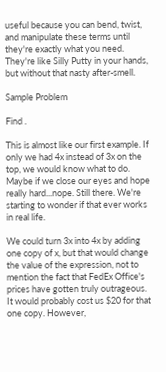useful because you can bend, twist, and manipulate these terms until they're exactly what you need. They're like Silly Putty in your hands, but without that nasty after-smell.

Sample Problem

Find .

This is almost like our first example. If only we had 4x instead of 3x on the top, we would know what to do. Maybe if we close our eyes and hope really hard...nope. Still there. We're starting to wonder if that ever works in real life.

We could turn 3x into 4x by adding one copy of x, but that would change the value of the expression, not to mention the fact that FedEx Office's prices have gotten truly outrageous. It would probably cost us $20 for that one copy. However,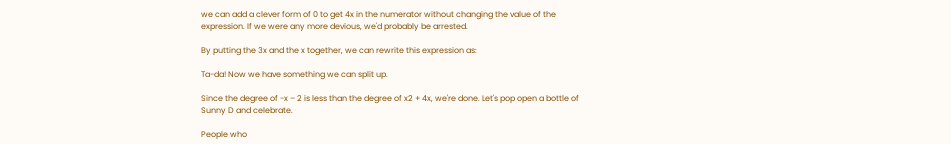we can add a clever form of 0 to get 4x in the numerator without changing the value of the expression. If we were any more devious, we'd probably be arrested.

By putting the 3x and the x together, we can rewrite this expression as:

Ta-da! Now we have something we can split up.

Since the degree of -x – 2 is less than the degree of x2 + 4x, we're done. Let's pop open a bottle of Sunny D and celebrate.

People who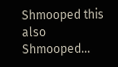Shmooped this also Shmooped...